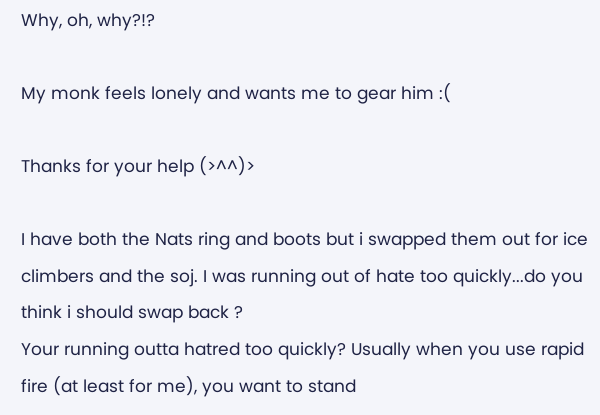Why, oh, why?!?

My monk feels lonely and wants me to gear him :(

Thanks for your help (>^^)>

I have both the Nats ring and boots but i swapped them out for ice climbers and the soj. I was running out of hate too quickly...do you think i should swap back ?
Your running outta hatred too quickly? Usually when you use rapid fire (at least for me), you want to stand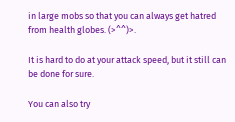in large mobs so that you can always get hatred from health globes. (>^^)>.

It is hard to do at your attack speed, but it still can be done for sure.

You can also try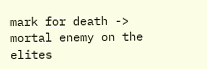mark for death -> mortal enemy on the elites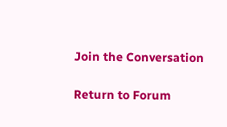Join the Conversation

Return to Forum